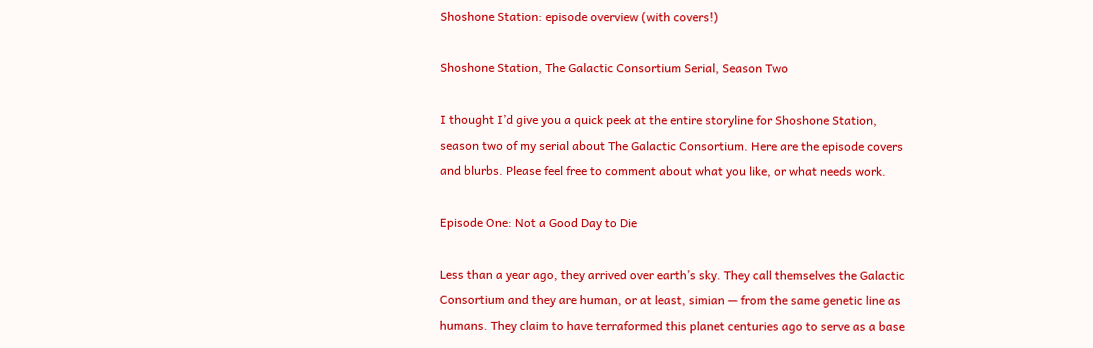Shoshone Station: episode overview (with covers!)

Shoshone Station, The Galactic Consortium Serial, Season Two

I thought I’d give you a quick peek at the entire storyline for Shoshone Station, season two of my serial about The Galactic Consortium. Here are the episode covers and blurbs. Please feel free to comment about what you like, or what needs work.

Episode One: Not a Good Day to Die

Less than a year ago, they arrived over earth’s sky. They call themselves the Galactic Consortium and they are human, or at least, simian — from the same genetic line as humans. They claim to have terraformed this planet centuries ago to serve as a base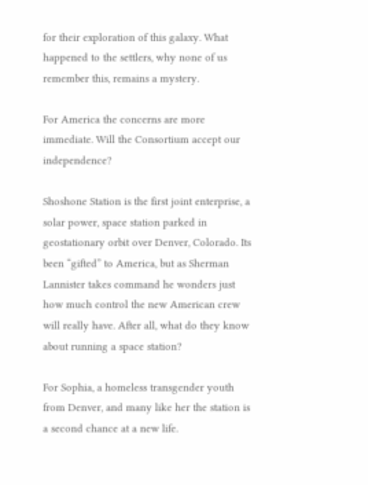for their exploration of this galaxy. What happened to the settlers, why none of us remember this, remains a mystery.

For America the concerns are more immediate. Will the Consortium accept our independence?

Shoshone Station is the first joint enterprise, a solar power, space station parked in geostationary orbit over Denver, Colorado. Its been “gifted” to America, but as Sherman Lannister takes command he wonders just how much control the new American crew will really have. After all, what do they know about running a space station?

For Sophia, a homeless transgender youth from Denver, and many like her the station is a second chance at a new life.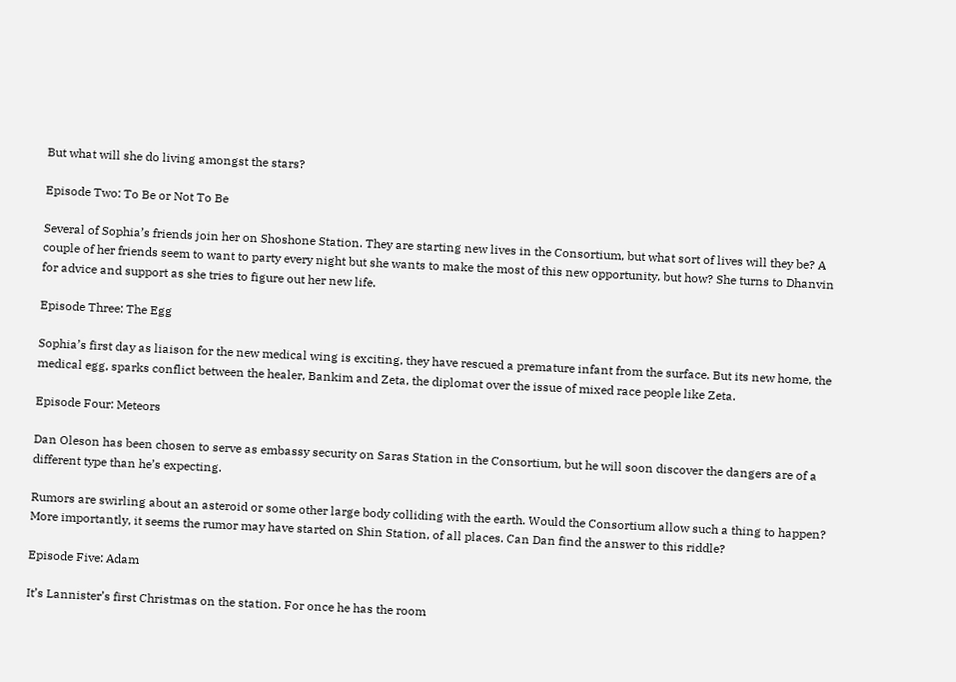But what will she do living amongst the stars?

Episode Two: To Be or Not To Be

Several of Sophia’s friends join her on Shoshone Station. They are starting new lives in the Consortium, but what sort of lives will they be? A couple of her friends seem to want to party every night but she wants to make the most of this new opportunity, but how? She turns to Dhanvin for advice and support as she tries to figure out her new life.

Episode Three: The Egg

Sophia’s first day as liaison for the new medical wing is exciting, they have rescued a premature infant from the surface. But its new home, the medical egg, sparks conflict between the healer, Bankim and Zeta, the diplomat over the issue of mixed race people like Zeta.

Episode Four: Meteors

Dan Oleson has been chosen to serve as embassy security on Saras Station in the Consortium, but he will soon discover the dangers are of a different type than he’s expecting.

Rumors are swirling about an asteroid or some other large body colliding with the earth. Would the Consortium allow such a thing to happen? More importantly, it seems the rumor may have started on Shin Station, of all places. Can Dan find the answer to this riddle?

Episode Five: Adam

It’s Lannister’s first Christmas on the station. For once he has the room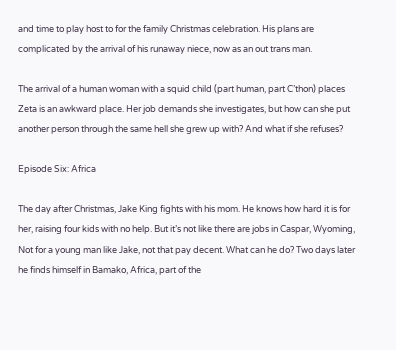and time to play host to for the family Christmas celebration. His plans are complicated by the arrival of his runaway niece, now as an out trans man.

The arrival of a human woman with a squid child (part human, part C’thon) places Zeta is an awkward place. Her job demands she investigates, but how can she put another person through the same hell she grew up with? And what if she refuses?

Episode Six: Africa

The day after Christmas, Jake King fights with his mom. He knows how hard it is for her, raising four kids with no help. But it’s not like there are jobs in Caspar, Wyoming, Not for a young man like Jake, not that pay decent. What can he do? Two days later he finds himself in Bamako, Africa, part of the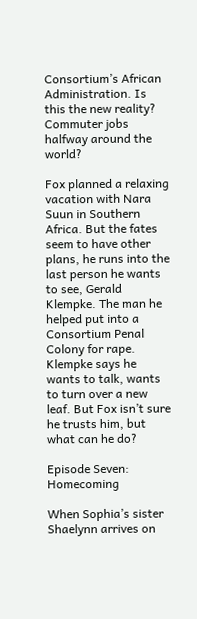Consortium’s African Administration. Is this the new reality? Commuter jobs halfway around the world?

Fox planned a relaxing vacation with Nara Suun in Southern Africa. But the fates seem to have other plans, he runs into the last person he wants to see, Gerald Klempke. The man he helped put into a Consortium Penal Colony for rape. Klempke says he wants to talk, wants to turn over a new leaf. But Fox isn’t sure he trusts him, but what can he do?

Episode Seven: Homecoming

When Sophia’s sister Shaelynn arrives on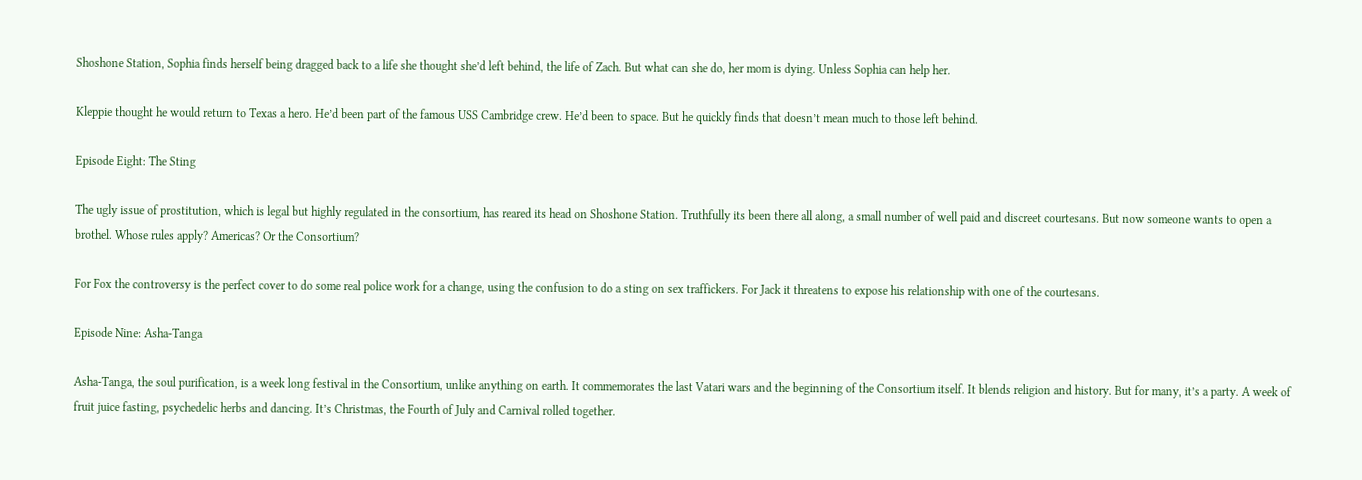Shoshone Station, Sophia finds herself being dragged back to a life she thought she’d left behind, the life of Zach. But what can she do, her mom is dying. Unless Sophia can help her.

Kleppie thought he would return to Texas a hero. He’d been part of the famous USS Cambridge crew. He’d been to space. But he quickly finds that doesn’t mean much to those left behind.

Episode Eight: The Sting

The ugly issue of prostitution, which is legal but highly regulated in the consortium, has reared its head on Shoshone Station. Truthfully its been there all along, a small number of well paid and discreet courtesans. But now someone wants to open a brothel. Whose rules apply? Americas? Or the Consortium?

For Fox the controversy is the perfect cover to do some real police work for a change, using the confusion to do a sting on sex traffickers. For Jack it threatens to expose his relationship with one of the courtesans.

Episode Nine: Asha-Tanga

Asha-Tanga, the soul purification, is a week long festival in the Consortium, unlike anything on earth. It commemorates the last Vatari wars and the beginning of the Consortium itself. It blends religion and history. But for many, it’s a party. A week of fruit juice fasting, psychedelic herbs and dancing. It’s Christmas, the Fourth of July and Carnival rolled together.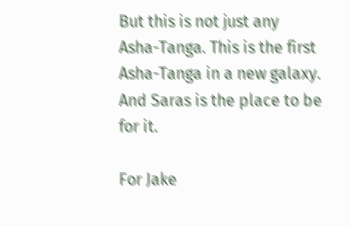But this is not just any Asha-Tanga. This is the first Asha-Tanga in a new galaxy. And Saras is the place to be for it.

For Jake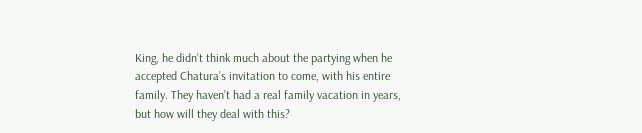King, he didn’t think much about the partying when he accepted Chatura’s invitation to come, with his entire family. They haven’t had a real family vacation in years, but how will they deal with this?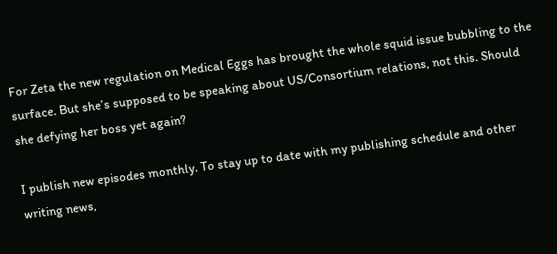For Zeta the new regulation on Medical Eggs has brought the whole squid issue bubbling to the surface. But she’s supposed to be speaking about US/Consortium relations, not this. Should she defying her boss yet again?

I publish new episodes monthly. To stay up to date with my publishing schedule and other writing news,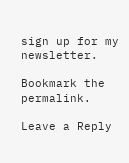sign up for my newsletter.

Bookmark the permalink.

Leave a Reply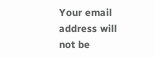Your email address will not be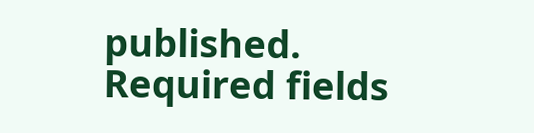published. Required fields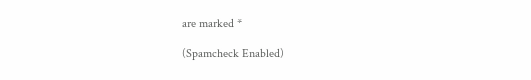are marked *

(Spamcheck Enabled)